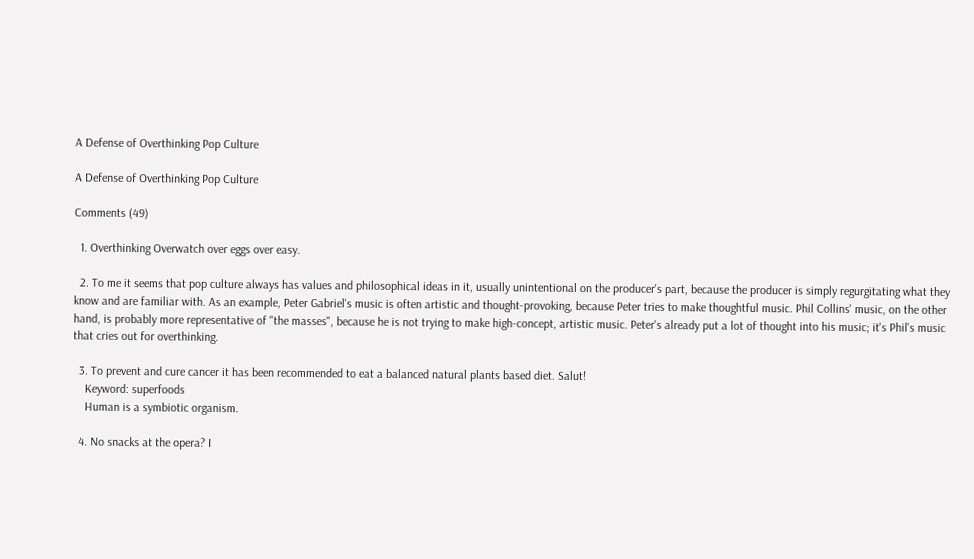A Defense of Overthinking Pop Culture

A Defense of Overthinking Pop Culture

Comments (49)

  1. Overthinking Overwatch over eggs over easy.

  2. To me it seems that pop culture always has values and philosophical ideas in it, usually unintentional on the producer's part, because the producer is simply regurgitating what they know and are familiar with. As an example, Peter Gabriel's music is often artistic and thought-provoking, because Peter tries to make thoughtful music. Phil Collins' music, on the other hand, is probably more representative of "the masses", because he is not trying to make high-concept, artistic music. Peter's already put a lot of thought into his music; it's Phil's music that cries out for overthinking.

  3. To prevent and cure cancer it has been recommended to eat a balanced natural plants based diet. Salut!
    Keyword: superfoods
    Human is a symbiotic organism.

  4. No snacks at the opera? I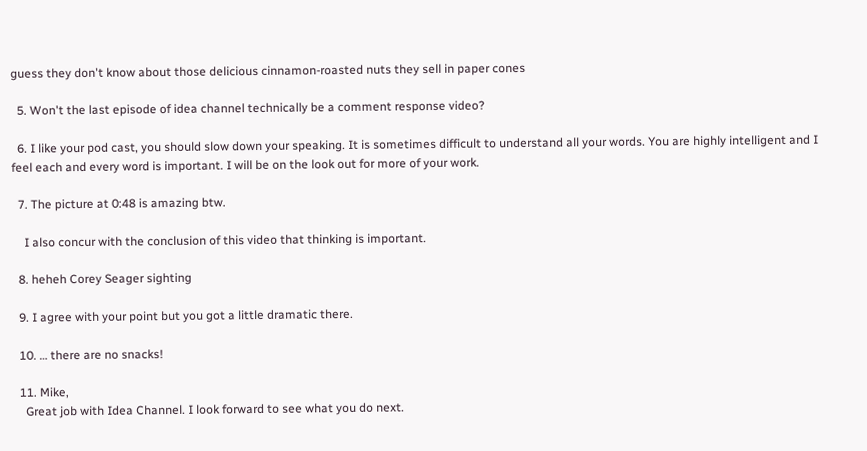guess they don't know about those delicious cinnamon-roasted nuts they sell in paper cones

  5. Won't the last episode of idea channel technically be a comment response video?

  6. I like your pod cast, you should slow down your speaking. It is sometimes difficult to understand all your words. You are highly intelligent and I feel each and every word is important. I will be on the look out for more of your work.

  7. The picture at 0:48 is amazing btw.

    I also concur with the conclusion of this video that thinking is important.

  8. heheh Corey Seager sighting

  9. I agree with your point but you got a little dramatic there.

  10. … there are no snacks!

  11. Mike,
    Great job with Idea Channel. I look forward to see what you do next.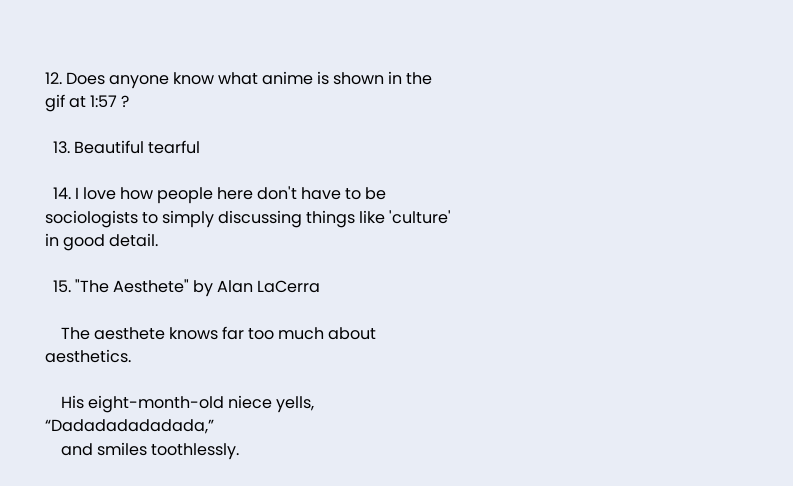12. Does anyone know what anime is shown in the gif at 1:57 ?

  13. Beautiful tearful

  14. I love how people here don't have to be sociologists to simply discussing things like 'culture' in good detail.

  15. "The Aesthete" by Alan LaCerra

    The aesthete knows far too much about aesthetics.

    His eight-month-old niece yells, “Dadadadadadada,”
    and smiles toothlessly.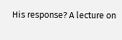His response? A lecture on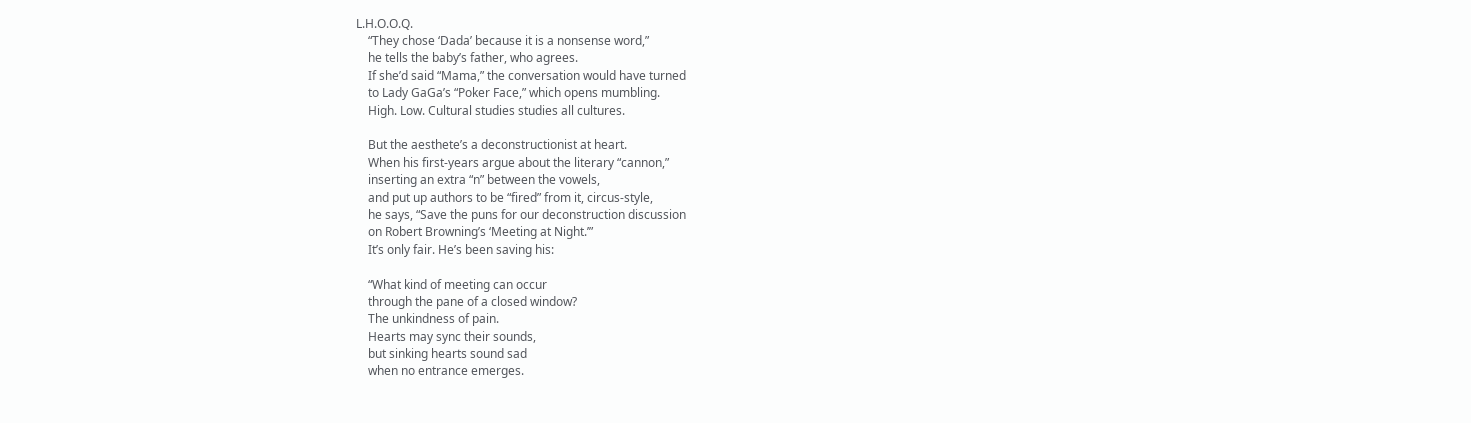L.H.O.O.Q.
    “They chose ‘Dada’ because it is a nonsense word,”
    he tells the baby’s father, who agrees.
    If she’d said “Mama,” the conversation would have turned
    to Lady GaGa’s “Poker Face,” which opens mumbling.
    High. Low. Cultural studies studies all cultures.

    But the aesthete’s a deconstructionist at heart.
    When his first-years argue about the literary “cannon,”
    inserting an extra “n” between the vowels,
    and put up authors to be “fired” from it, circus-style,
    he says, “Save the puns for our deconstruction discussion
    on Robert Browning’s ‘Meeting at Night.’”
    It’s only fair. He’s been saving his:

    “What kind of meeting can occur
    through the pane of a closed window?
    The unkindness of pain.
    Hearts may sync their sounds,
    but sinking hearts sound sad
    when no entrance emerges.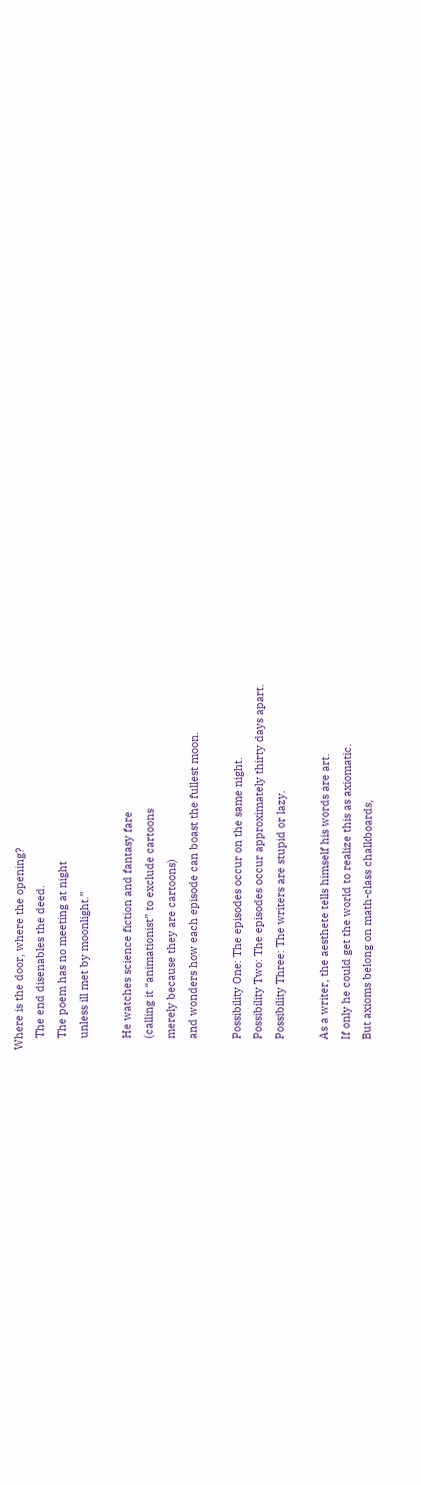Where is the door, where the opening?
    The end disenables the deed.
    The poem has no meeting at night
    unless ill met by moonlight.”

    He watches science fiction and fantasy fare
    (calling it “animationist” to exclude cartoons
    merely because they are cartoons)
    and wonders how each episode can boast the fullest moon.

    Possibility One: The episodes occur on the same night.
    Possibility Two: The episodes occur approximately thirty days apart.
    Possibility Three: The writers are stupid or lazy.

    As a writer, the aesthete tells himself his words are art.
    If only he could get the world to realize this as axiomatic.
    But axioms belong on math-class chalkboards,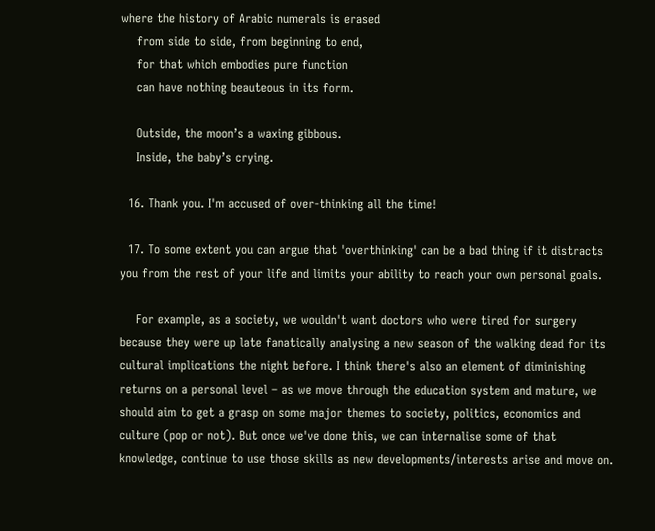where the history of Arabic numerals is erased
    from side to side, from beginning to end,
    for that which embodies pure function
    can have nothing beauteous in its form.

    Outside, the moon’s a waxing gibbous.
    Inside, the baby’s crying.

  16. Thank you. I'm accused of over-thinking all the time!

  17. To some extent you can argue that 'overthinking' can be a bad thing if it distracts you from the rest of your life and limits your ability to reach your own personal goals.

    For example, as a society, we wouldn't want doctors who were tired for surgery because they were up late fanatically analysing a new season of the walking dead for its cultural implications the night before. I think there's also an element of diminishing returns on a personal level – as we move through the education system and mature, we should aim to get a grasp on some major themes to society, politics, economics and culture (pop or not). But once we've done this, we can internalise some of that knowledge, continue to use those skills as new developments/interests arise and move on.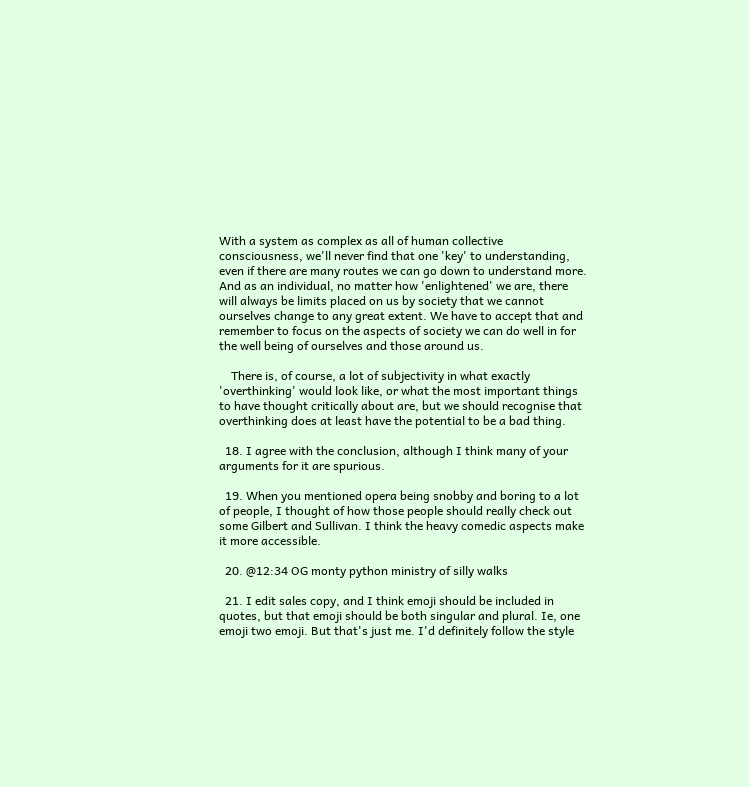With a system as complex as all of human collective consciousness, we'll never find that one 'key' to understanding, even if there are many routes we can go down to understand more. And as an individual, no matter how 'enlightened' we are, there will always be limits placed on us by society that we cannot ourselves change to any great extent. We have to accept that and remember to focus on the aspects of society we can do well in for the well being of ourselves and those around us.

    There is, of course, a lot of subjectivity in what exactly 'overthinking' would look like, or what the most important things to have thought critically about are, but we should recognise that overthinking does at least have the potential to be a bad thing.

  18. I agree with the conclusion, although I think many of your arguments for it are spurious.

  19. When you mentioned opera being snobby and boring to a lot of people, I thought of how those people should really check out some Gilbert and Sullivan. I think the heavy comedic aspects make it more accessible.

  20. @12:34 OG monty python ministry of silly walks

  21. I edit sales copy, and I think emoji should be included in quotes, but that emoji should be both singular and plural. Ie, one emoji two emoji. But that's just me. I'd definitely follow the style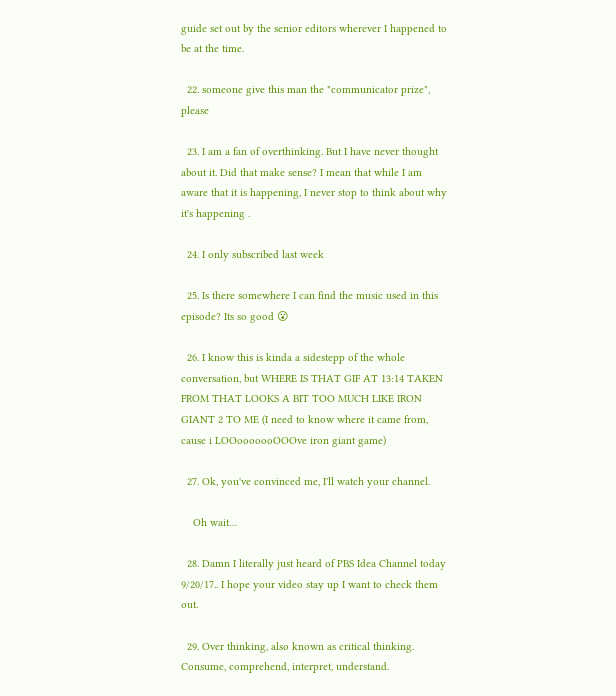guide set out by the senior editors wherever I happened to be at the time.

  22. someone give this man the "communicator prize", please

  23. I am a fan of overthinking. But I have never thought about it. Did that make sense? I mean that while I am aware that it is happening, I never stop to think about why it's happening .

  24. I only subscribed last week

  25. Is there somewhere I can find the music used in this episode? Its so good 😮

  26. I know this is kinda a sidestepp of the whole conversation, but WHERE IS THAT GIF AT 13:14 TAKEN FROM THAT LOOKS A BIT TOO MUCH LIKE IRON GIANT 2 TO ME (I need to know where it came from, cause i LOOooooooOOOve iron giant game)

  27. Ok, you've convinced me, I'll watch your channel.

    Oh wait…

  28. Damn I literally just heard of PBS Idea Channel today 9/20/17.. I hope your video stay up I want to check them out.

  29. Over thinking, also known as critical thinking. Consume, comprehend, interpret, understand.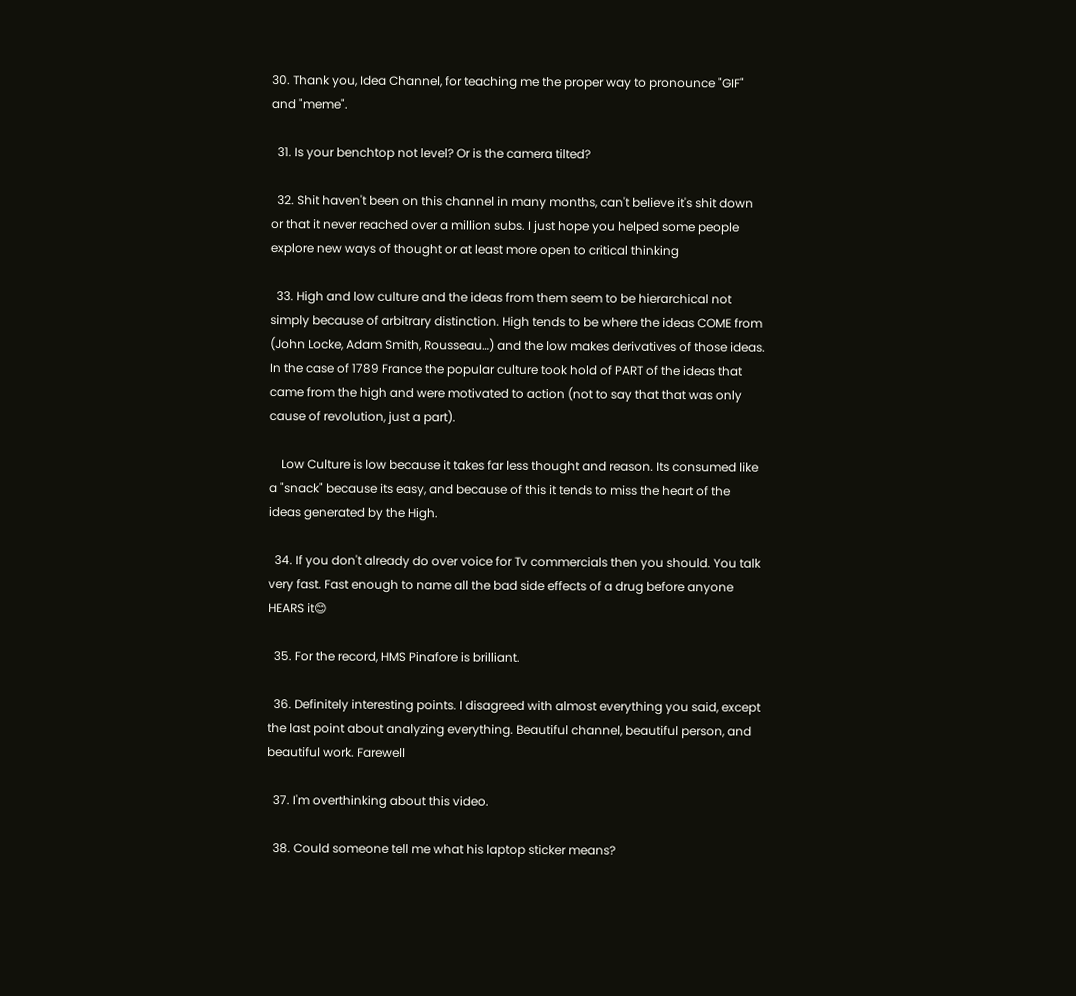30. Thank you, Idea Channel, for teaching me the proper way to pronounce "GIF" and "meme".

  31. Is your benchtop not level? Or is the camera tilted?

  32. Shit haven't been on this channel in many months, can't believe it's shit down or that it never reached over a million subs. I just hope you helped some people explore new ways of thought or at least more open to critical thinking

  33. High and low culture and the ideas from them seem to be hierarchical not simply because of arbitrary distinction. High tends to be where the ideas COME from (John Locke, Adam Smith, Rousseau…) and the low makes derivatives of those ideas. In the case of 1789 France the popular culture took hold of PART of the ideas that came from the high and were motivated to action (not to say that that was only cause of revolution, just a part).

    Low Culture is low because it takes far less thought and reason. Its consumed like a "snack" because its easy, and because of this it tends to miss the heart of the ideas generated by the High.

  34. If you don't already do over voice for Tv commercials then you should. You talk very fast. Fast enough to name all the bad side effects of a drug before anyone HEARS it😊

  35. For the record, HMS Pinafore is brilliant.

  36. Definitely interesting points. I disagreed with almost everything you said, except the last point about analyzing everything. Beautiful channel, beautiful person, and beautiful work. Farewell

  37. I'm overthinking about this video.

  38. Could someone tell me what his laptop sticker means?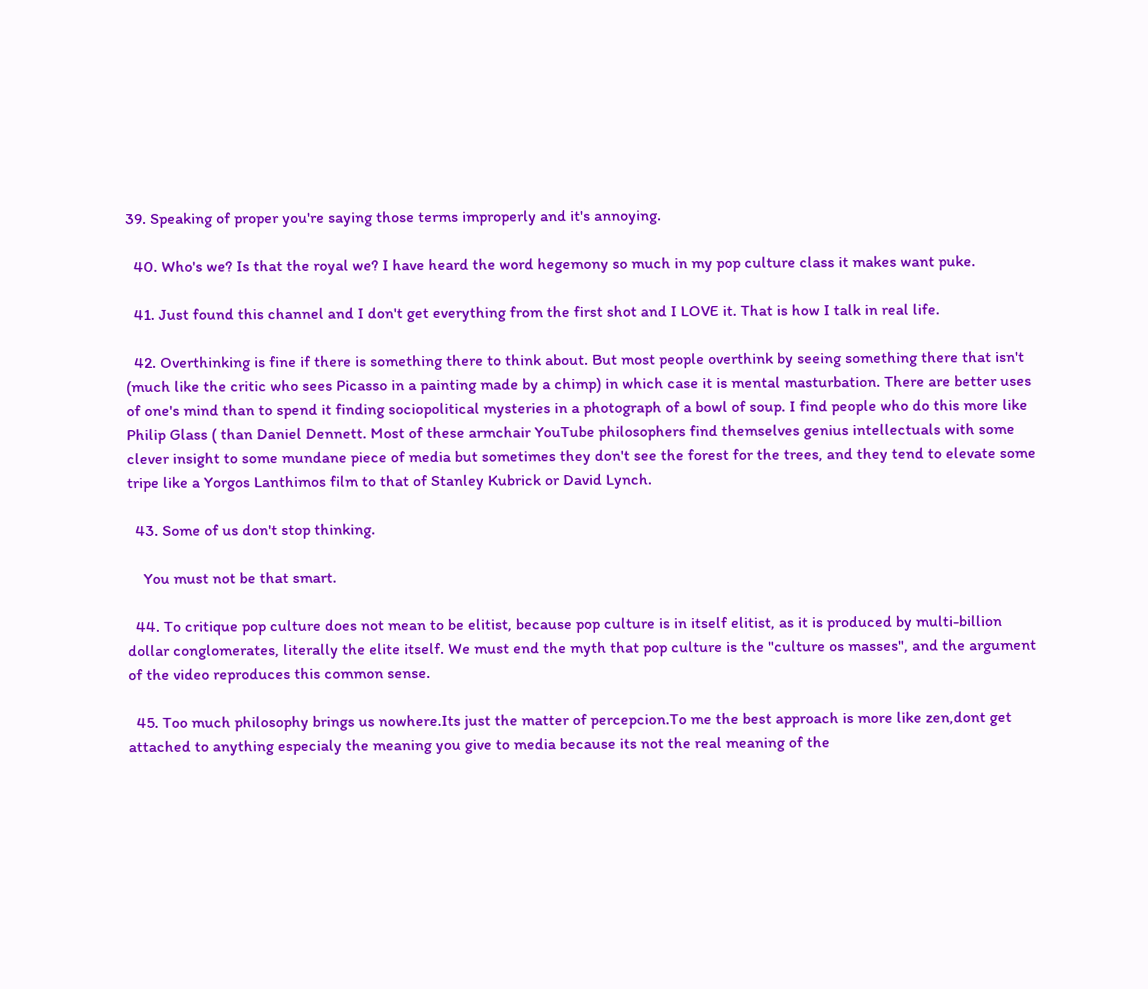39. Speaking of proper you're saying those terms improperly and it's annoying.

  40. Who's we? Is that the royal we? I have heard the word hegemony so much in my pop culture class it makes want puke.

  41. Just found this channel and I don't get everything from the first shot and I LOVE it. That is how I talk in real life.

  42. Overthinking is fine if there is something there to think about. But most people overthink by seeing something there that isn't (much like the critic who sees Picasso in a painting made by a chimp) in which case it is mental masturbation. There are better uses of one's mind than to spend it finding sociopolitical mysteries in a photograph of a bowl of soup. I find people who do this more like Philip Glass ( than Daniel Dennett. Most of these armchair YouTube philosophers find themselves genius intellectuals with some clever insight to some mundane piece of media but sometimes they don't see the forest for the trees, and they tend to elevate some tripe like a Yorgos Lanthimos film to that of Stanley Kubrick or David Lynch.

  43. Some of us don't stop thinking.

    You must not be that smart.

  44. To critique pop culture does not mean to be elitist, because pop culture is in itself elitist, as it is produced by multi-billion dollar conglomerates, literally the elite itself. We must end the myth that pop culture is the "culture os masses", and the argument of the video reproduces this common sense.

  45. Too much philosophy brings us nowhere.Its just the matter of percepcion.To me the best approach is more like zen,dont get attached to anything especialy the meaning you give to media because its not the real meaning of the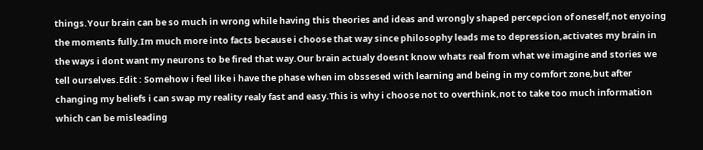things.Your brain can be so much in wrong while having this theories and ideas and wrongly shaped percepcion of oneself,not enyoing the moments fully.Im much more into facts because i choose that way since philosophy leads me to depression,activates my brain in the ways i dont want my neurons to be fired that way.Our brain actualy doesnt know whats real from what we imagine and stories we tell ourselves.Edit : Somehow i feel like i have the phase when im obssesed with learning and being in my comfort zone,but after changing my beliefs i can swap my reality realy fast and easy.This is why i choose not to overthink,not to take too much information which can be misleading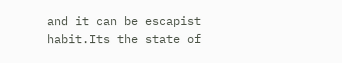and it can be escapist habit.Its the state of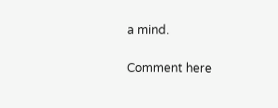a mind.

Comment here